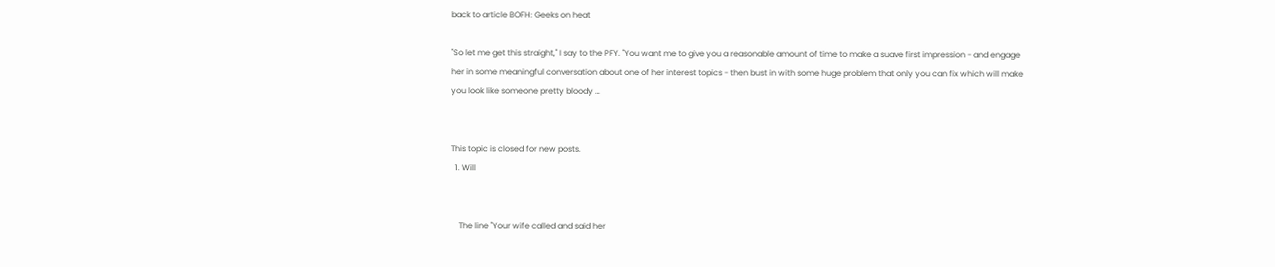back to article BOFH: Geeks on heat

"So let me get this straight," I say to the PFY. "You want me to give you a reasonable amount of time to make a suave first impression - and engage her in some meaningful conversation about one of her interest topics - then bust in with some huge problem that only you can fix which will make you look like someone pretty bloody …


This topic is closed for new posts.
  1. Will


    The line "Your wife called and said her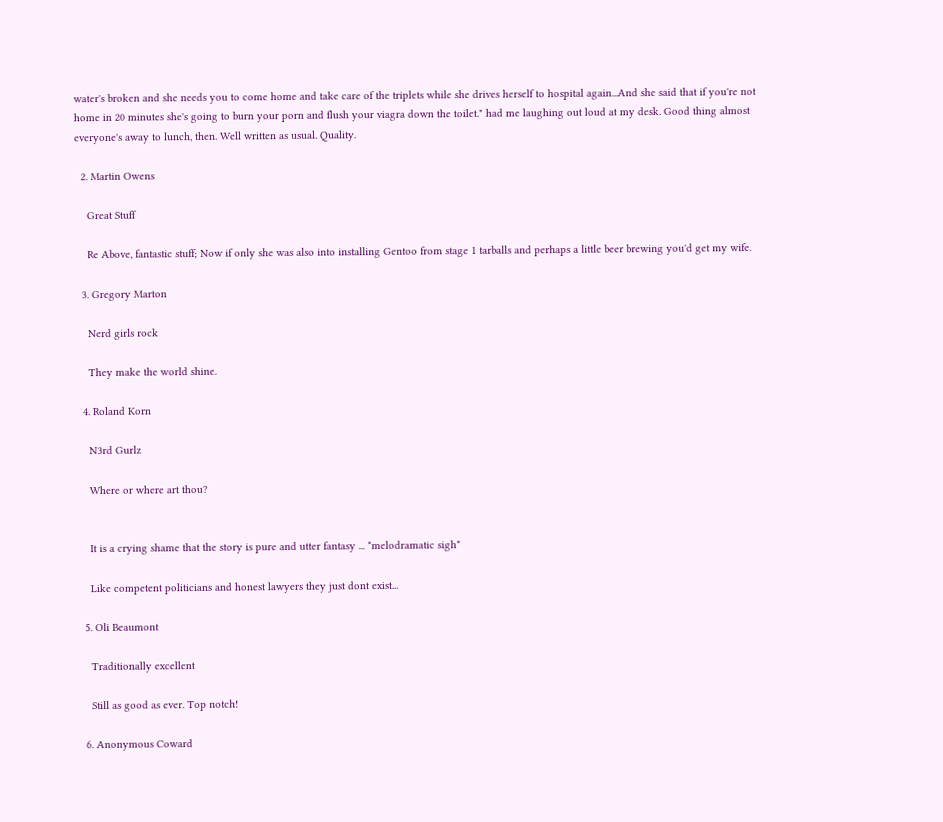water's broken and she needs you to come home and take care of the triplets while she drives herself to hospital again...And she said that if you're not home in 20 minutes she's going to burn your porn and flush your viagra down the toilet." had me laughing out loud at my desk. Good thing almost everyone's away to lunch, then. Well written as usual. Quality.

  2. Martin Owens

    Great Stuff

    Re Above, fantastic stuff; Now if only she was also into installing Gentoo from stage 1 tarballs and perhaps a little beer brewing you'd get my wife.

  3. Gregory Marton

    Nerd girls rock

    They make the world shine.

  4. Roland Korn

    N3rd Gurlz

    Where or where art thou?


    It is a crying shame that the story is pure and utter fantasy ... *melodramatic sigh*

    Like competent politicians and honest lawyers they just dont exist...

  5. Oli Beaumont

    Traditionally excellent

    Still as good as ever. Top notch!

  6. Anonymous Coward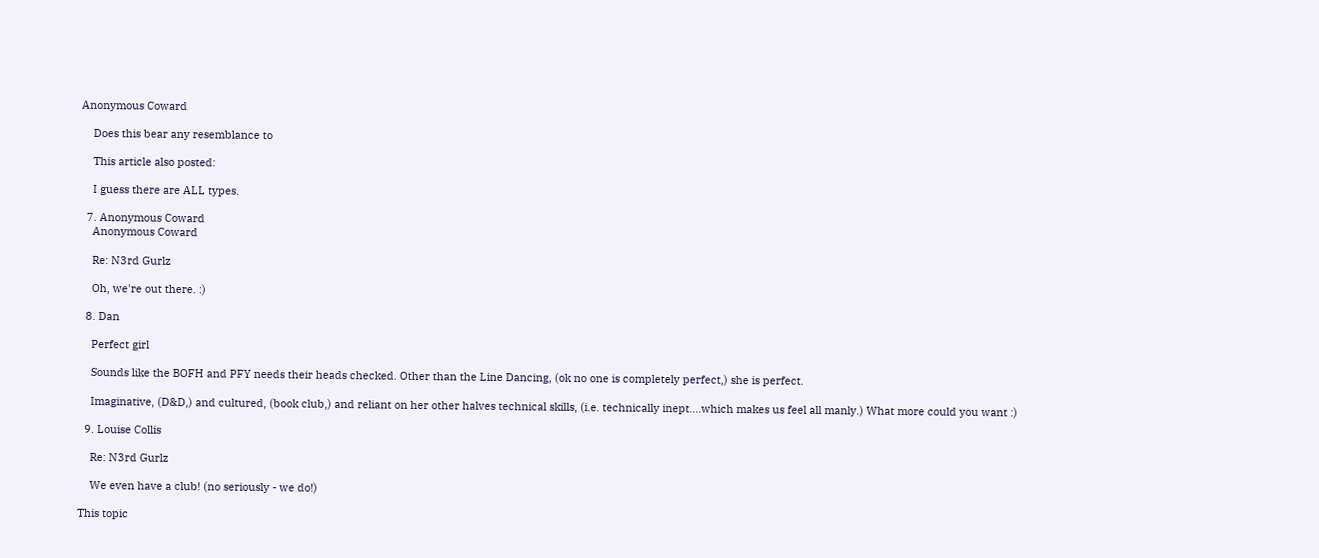Anonymous Coward

    Does this bear any resemblance to

    This article also posted:

    I guess there are ALL types.

  7. Anonymous Coward
    Anonymous Coward

    Re: N3rd Gurlz

    Oh, we're out there. :)

  8. Dan

    Perfect girl

    Sounds like the BOFH and PFY needs their heads checked. Other than the Line Dancing, (ok no one is completely perfect,) she is perfect.

    Imaginative, (D&D,) and cultured, (book club,) and reliant on her other halves technical skills, (i.e. technically inept....which makes us feel all manly.) What more could you want :)

  9. Louise Collis

    Re: N3rd Gurlz

    We even have a club! (no seriously - we do!)

This topic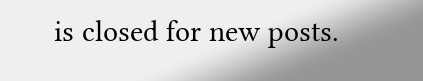is closed for new posts.